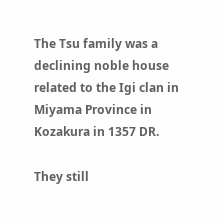The Tsu family was a declining noble house related to the Igi clan in Miyama Province in Kozakura in 1357 DR.

They still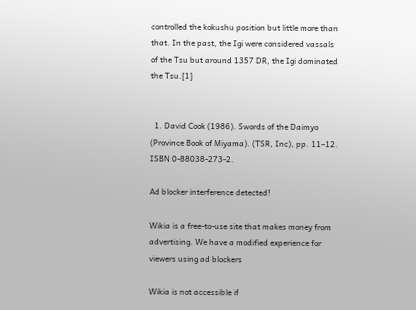controlled the kokushu position but little more than that. In the past, the Igi were considered vassals of the Tsu but around 1357 DR, the Igi dominated the Tsu.[1]


  1. David Cook (1986). Swords of the Daimyo (Province Book of Miyama). (TSR, Inc), pp. 11–12. ISBN 0-88038-273-2.

Ad blocker interference detected!

Wikia is a free-to-use site that makes money from advertising. We have a modified experience for viewers using ad blockers

Wikia is not accessible if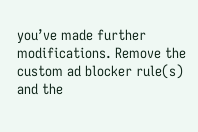you’ve made further modifications. Remove the custom ad blocker rule(s) and the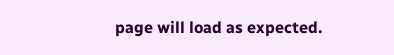page will load as expected.